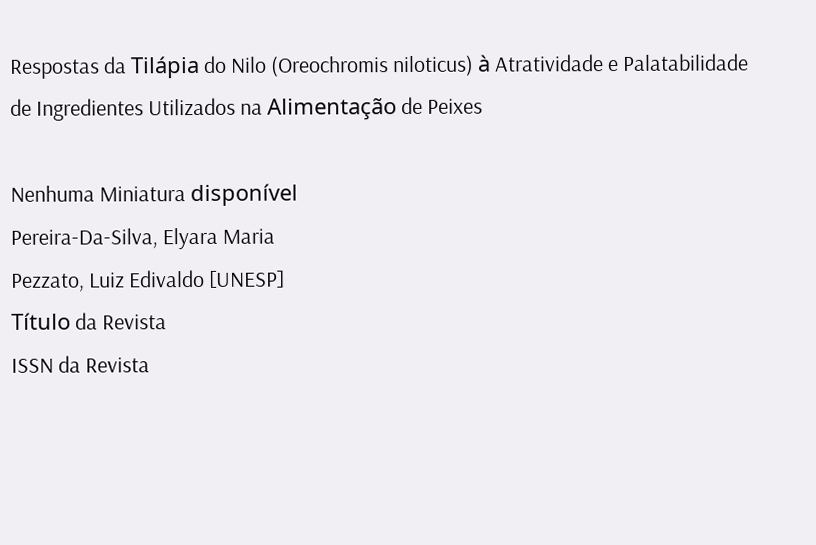Respostas da Tilápia do Nilo (Oreochromis niloticus) à Atratividade e Palatabilidade de Ingredientes Utilizados na Alimentação de Peixes

Nenhuma Miniatura disponível
Pereira-Da-Silva, Elyara Maria
Pezzato, Luiz Edivaldo [UNESP]
Título da Revista
ISSN da Revista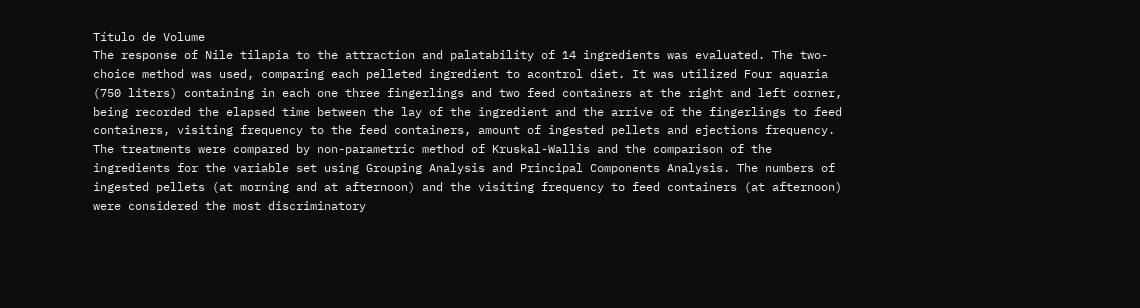Título de Volume
The response of Nile tilapia to the attraction and palatability of 14 ingredients was evaluated. The two-choice method was used, comparing each pelleted ingredient to acontrol diet. It was utilized Four aquaria (750 liters) containing in each one three fingerlings and two feed containers at the right and left corner, being recorded the elapsed time between the lay of the ingredient and the arrive of the fingerlings to feed containers, visiting frequency to the feed containers, amount of ingested pellets and ejections frequency. The treatments were compared by non-parametric method of Kruskal-Wallis and the comparison of the ingredients for the variable set using Grouping Analysis and Principal Components Analysis. The numbers of ingested pellets (at morning and at afternoon) and the visiting frequency to feed containers (at afternoon) were considered the most discriminatory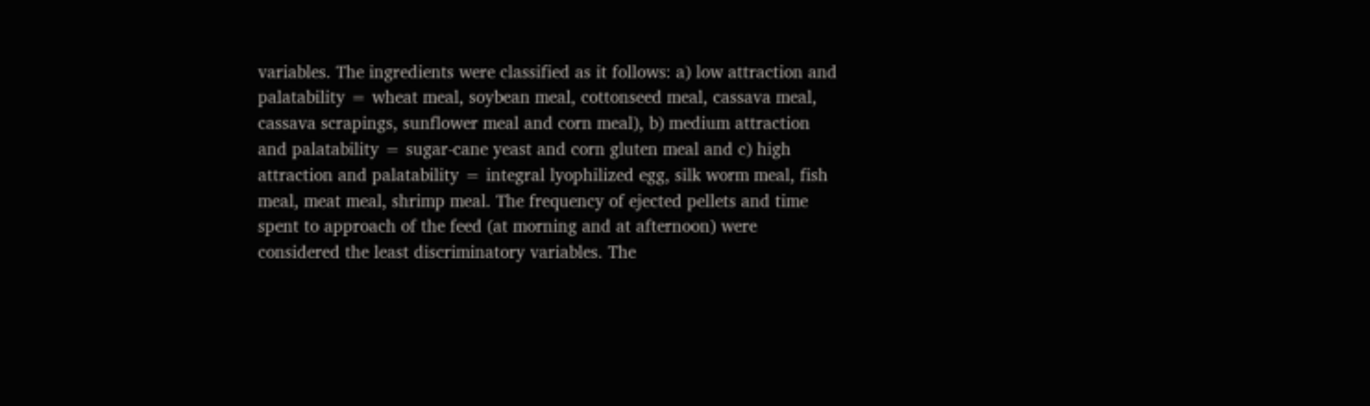variables. The ingredients were classified as it follows: a) low attraction and palatability = wheat meal, soybean meal, cottonseed meal, cassava meal, cassava scrapings, sunflower meal and corn meal), b) medium attraction and palatability = sugar-cane yeast and corn gluten meal and c) high attraction and palatability = integral lyophilized egg, silk worm meal, fish meal, meat meal, shrimp meal. The frequency of ejected pellets and time spent to approach of the feed (at morning and at afternoon) were considered the least discriminatory variables. The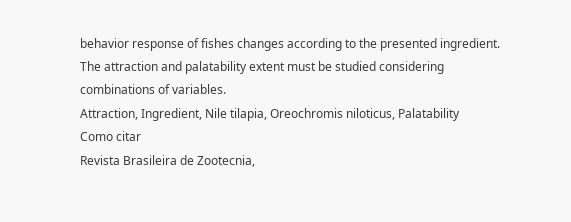behavior response of fishes changes according to the presented ingredient. The attraction and palatability extent must be studied considering combinations of variables.
Attraction, Ingredient, Nile tilapia, Oreochromis niloticus, Palatability
Como citar
Revista Brasileira de Zootecnia,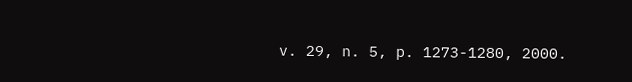v. 29, n. 5, p. 1273-1280, 2000.